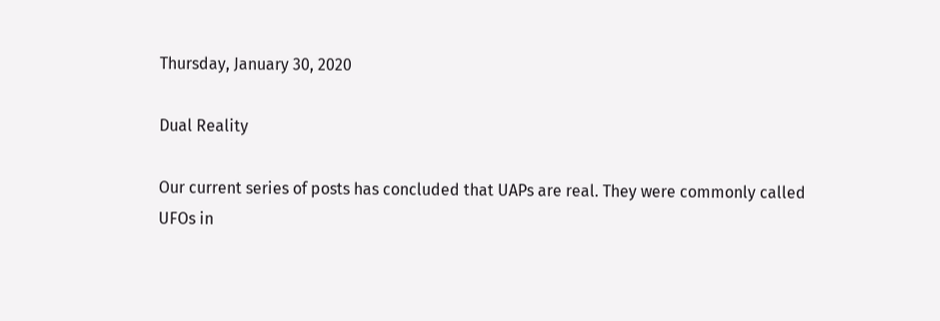Thursday, January 30, 2020

Dual Reality

Our current series of posts has concluded that UAPs are real. They were commonly called UFOs in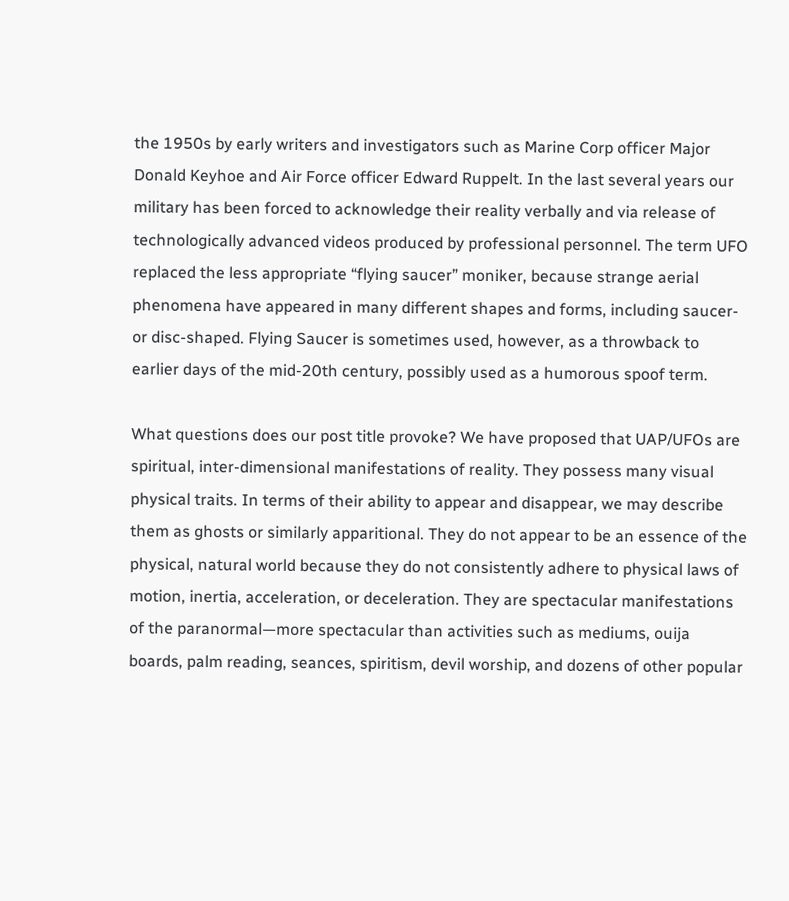the 1950s by early writers and investigators such as Marine Corp officer Major Donald Keyhoe and Air Force officer Edward Ruppelt. In the last several years our military has been forced to acknowledge their reality verbally and via release of technologically advanced videos produced by professional personnel. The term UFO replaced the less appropriate “flying saucer” moniker, because strange aerial phenomena have appeared in many different shapes and forms, including saucer- or disc-shaped. Flying Saucer is sometimes used, however, as a throwback to earlier days of the mid-20th century, possibly used as a humorous spoof term.

What questions does our post title provoke? We have proposed that UAP/UFOs are spiritual, inter-dimensional manifestations of reality. They possess many visual physical traits. In terms of their ability to appear and disappear, we may describe them as ghosts or similarly apparitional. They do not appear to be an essence of the physical, natural world because they do not consistently adhere to physical laws of motion, inertia, acceleration, or deceleration. They are spectacular manifestations of the paranormal—more spectacular than activities such as mediums, ouija boards, palm reading, seances, spiritism, devil worship, and dozens of other popular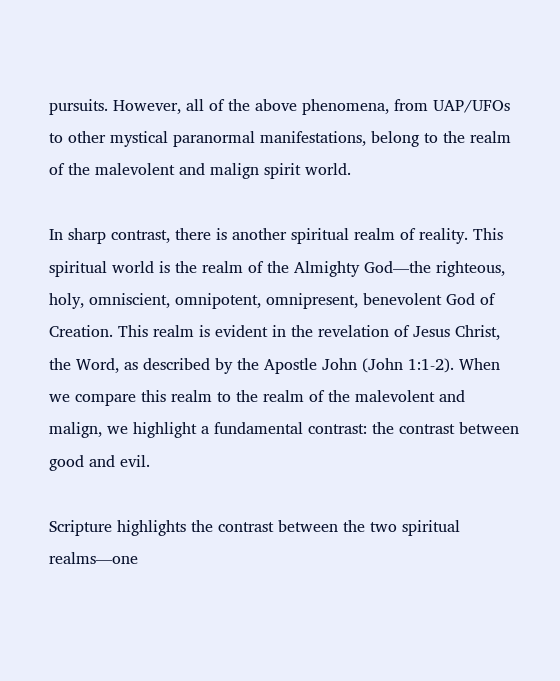pursuits. However, all of the above phenomena, from UAP/UFOs to other mystical paranormal manifestations, belong to the realm of the malevolent and malign spirit world.

In sharp contrast, there is another spiritual realm of reality. This spiritual world is the realm of the Almighty God—the righteous, holy, omniscient, omnipotent, omnipresent, benevolent God of Creation. This realm is evident in the revelation of Jesus Christ, the Word, as described by the Apostle John (John 1:1-2). When we compare this realm to the realm of the malevolent and malign, we highlight a fundamental contrast: the contrast between good and evil.

Scripture highlights the contrast between the two spiritual realms—one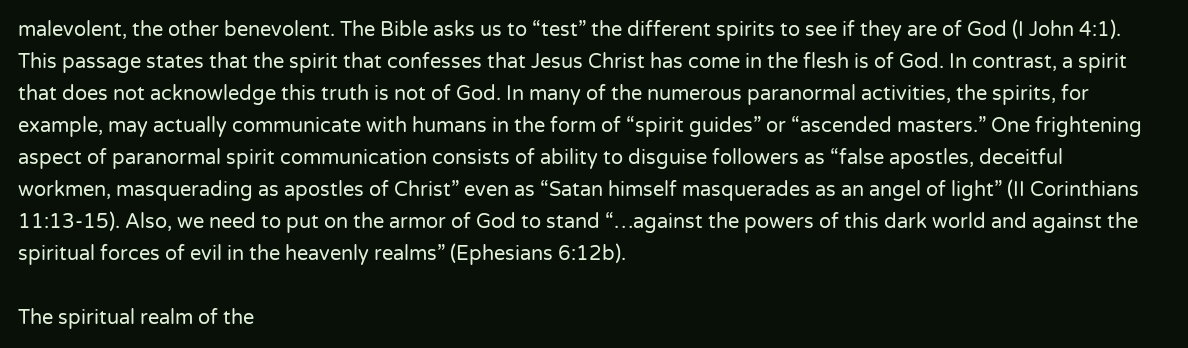malevolent, the other benevolent. The Bible asks us to “test” the different spirits to see if they are of God (I John 4:1). This passage states that the spirit that confesses that Jesus Christ has come in the flesh is of God. In contrast, a spirit that does not acknowledge this truth is not of God. In many of the numerous paranormal activities, the spirits, for example, may actually communicate with humans in the form of “spirit guides” or “ascended masters.” One frightening aspect of paranormal spirit communication consists of ability to disguise followers as “false apostles, deceitful workmen, masquerading as apostles of Christ” even as “Satan himself masquerades as an angel of light” (II Corinthians 11:13-15). Also, we need to put on the armor of God to stand “…against the powers of this dark world and against the spiritual forces of evil in the heavenly realms” (Ephesians 6:12b).

The spiritual realm of the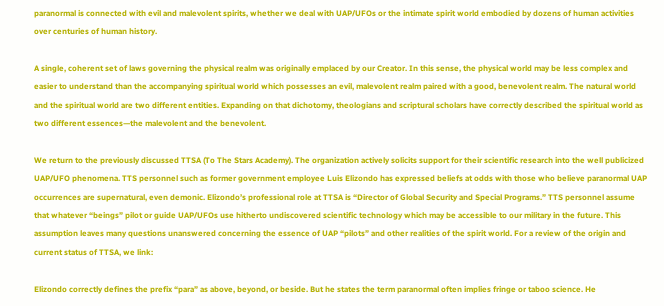paranormal is connected with evil and malevolent spirits, whether we deal with UAP/UFOs or the intimate spirit world embodied by dozens of human activities over centuries of human history.

A single, coherent set of laws governing the physical realm was originally emplaced by our Creator. In this sense, the physical world may be less complex and easier to understand than the accompanying spiritual world which possesses an evil, malevolent realm paired with a good, benevolent realm. The natural world and the spiritual world are two different entities. Expanding on that dichotomy, theologians and scriptural scholars have correctly described the spiritual world as two different essences—the malevolent and the benevolent.

We return to the previously discussed TTSA (To The Stars Academy). The organization actively solicits support for their scientific research into the well publicized UAP/UFO phenomena. TTS personnel such as former government employee Luis Elizondo has expressed beliefs at odds with those who believe paranormal UAP occurrences are supernatural, even demonic. Elizondo’s professional role at TTSA is “Director of Global Security and Special Programs.” TTS personnel assume that whatever “beings” pilot or guide UAP/UFOs use hitherto undiscovered scientific technology which may be accessible to our military in the future. This assumption leaves many questions unanswered concerning the essence of UAP “pilots” and other realities of the spirit world. For a review of the origin and current status of TTSA, we link:

Elizondo correctly defines the prefix “para” as above, beyond, or beside. But he states the term paranormal often implies fringe or taboo science. He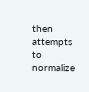then attempts to normalize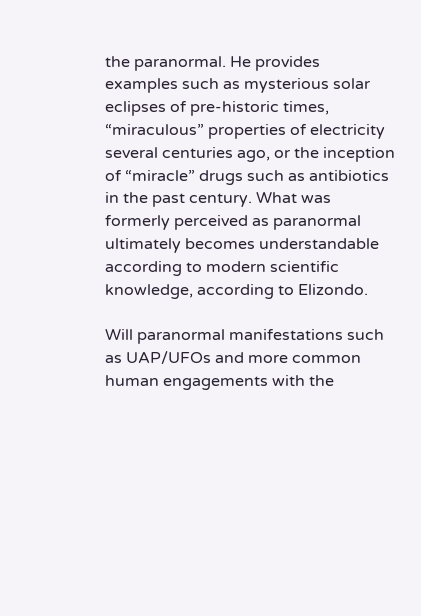the paranormal. He provides examples such as mysterious solar eclipses of pre-historic times, “miraculous” properties of electricity several centuries ago, or the inception of “miracle” drugs such as antibiotics in the past century. What was formerly perceived as paranormal ultimately becomes understandable according to modern scientific knowledge, according to Elizondo.

Will paranormal manifestations such as UAP/UFOs and more common human engagements with the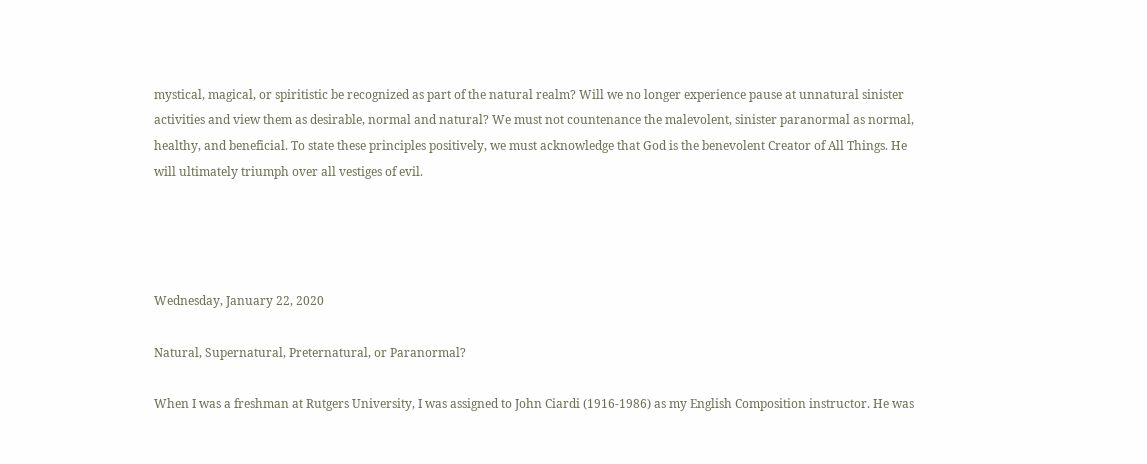mystical, magical, or spiritistic be recognized as part of the natural realm? Will we no longer experience pause at unnatural sinister activities and view them as desirable, normal and natural? We must not countenance the malevolent, sinister paranormal as normal, healthy, and beneficial. To state these principles positively, we must acknowledge that God is the benevolent Creator of All Things. He will ultimately triumph over all vestiges of evil.




Wednesday, January 22, 2020

Natural, Supernatural, Preternatural, or Paranormal?

When I was a freshman at Rutgers University, I was assigned to John Ciardi (1916-1986) as my English Composition instructor. He was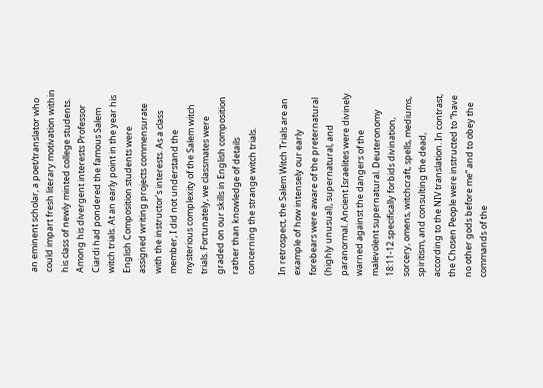an eminent scholar, a poet/translator who could impart fresh literary motivation within his class of newly minted college students. Among his divergent interests Professor Ciardi had pondered the famous Salem witch trials. At an early point in the year his English Composition students were assigned writing projects commensurate with the instructor’s interests. As a class member, I did not understand the mysterious complexity of the Salem witch trials. Fortunately, we classmates were graded on our skills in English composition rather than knowledge of details concerning the strange witch trials.

In retrospect, the Salem Witch Trials are an example of how intensely our early forebears were aware of the preternatural (highly unusual), supernatural, and paranormal. Ancient Israelites were divinely warned against the dangers of the malevolent supernatural. Deuteronomy 18:11-12 specifically forbids divination, sorcery, omens, witchcraft, spells, mediums, spiritism, and consulting the dead, according to the NIV translation. In contrast, the Chosen People were instructed to “have no other gods before me” and to obey the commands of the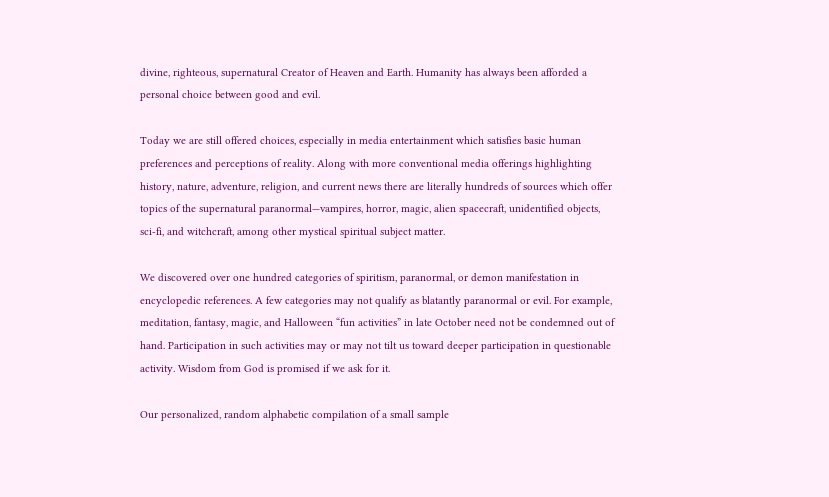divine, righteous, supernatural Creator of Heaven and Earth. Humanity has always been afforded a personal choice between good and evil.

Today we are still offered choices, especially in media entertainment which satisfies basic human preferences and perceptions of reality. Along with more conventional media offerings highlighting history, nature, adventure, religion, and current news there are literally hundreds of sources which offer topics of the supernatural paranormal—vampires, horror, magic, alien spacecraft, unidentified objects, sci-fi, and witchcraft, among other mystical spiritual subject matter.

We discovered over one hundred categories of spiritism, paranormal, or demon manifestation in encyclopedic references. A few categories may not qualify as blatantly paranormal or evil. For example, meditation, fantasy, magic, and Halloween “fun activities” in late October need not be condemned out of hand. Participation in such activities may or may not tilt us toward deeper participation in questionable activity. Wisdom from God is promised if we ask for it.

Our personalized, random alphabetic compilation of a small sample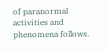of paranormal activities and phenomena follows.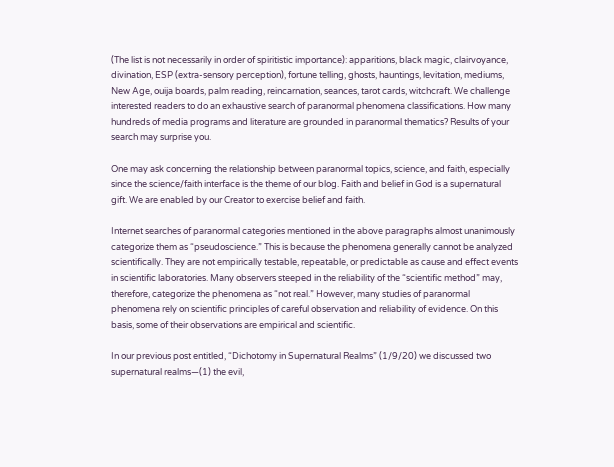(The list is not necessarily in order of spiritistic importance): apparitions, black magic, clairvoyance, divination, ESP (extra-sensory perception), fortune telling, ghosts, hauntings, levitation, mediums, New Age, ouija boards, palm reading, reincarnation, seances, tarot cards, witchcraft. We challenge interested readers to do an exhaustive search of paranormal phenomena classifications. How many hundreds of media programs and literature are grounded in paranormal thematics? Results of your search may surprise you.

One may ask concerning the relationship between paranormal topics, science, and faith, especially since the science/faith interface is the theme of our blog. Faith and belief in God is a supernatural gift. We are enabled by our Creator to exercise belief and faith.

Internet searches of paranormal categories mentioned in the above paragraphs almost unanimously categorize them as “pseudoscience.” This is because the phenomena generally cannot be analyzed scientifically. They are not empirically testable, repeatable, or predictable as cause and effect events in scientific laboratories. Many observers steeped in the reliability of the “scientific method” may, therefore, categorize the phenomena as “not real.” However, many studies of paranormal phenomena rely on scientific principles of careful observation and reliability of evidence. On this basis, some of their observations are empirical and scientific.

In our previous post entitled, “Dichotomy in Supernatural Realms” (1/9/20) we discussed two supernatural realms—(1) the evil,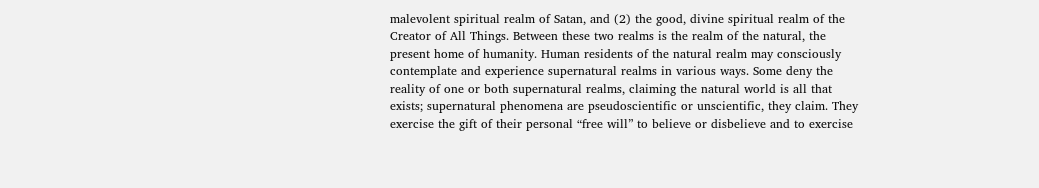malevolent spiritual realm of Satan, and (2) the good, divine spiritual realm of the Creator of All Things. Between these two realms is the realm of the natural, the present home of humanity. Human residents of the natural realm may consciously contemplate and experience supernatural realms in various ways. Some deny the reality of one or both supernatural realms, claiming the natural world is all that exists; supernatural phenomena are pseudoscientific or unscientific, they claim. They exercise the gift of their personal “free will” to believe or disbelieve and to exercise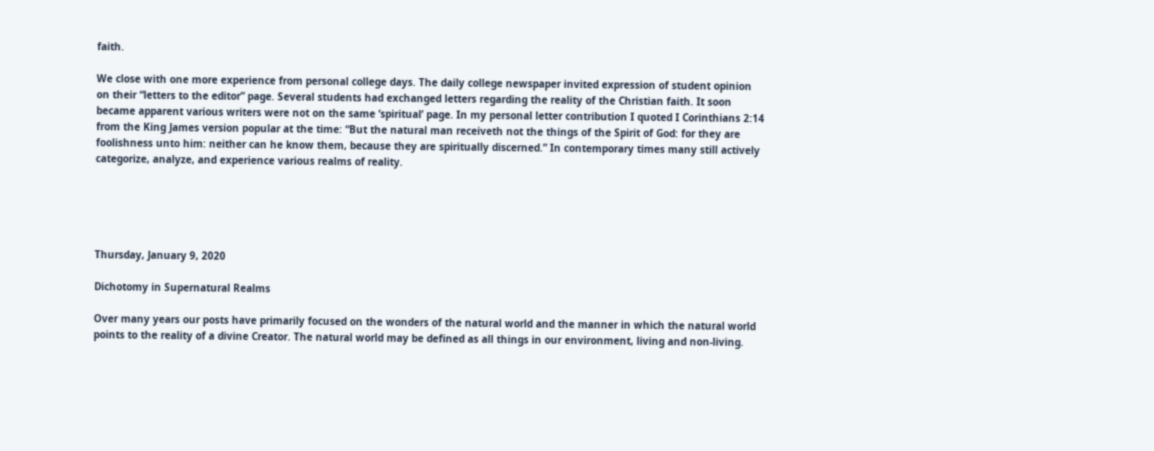faith.

We close with one more experience from personal college days. The daily college newspaper invited expression of student opinion on their “letters to the editor” page. Several students had exchanged letters regarding the reality of the Christian faith. It soon became apparent various writers were not on the same ‘spiritual’ page. In my personal letter contribution I quoted I Corinthians 2:14 from the King James version popular at the time: “But the natural man receiveth not the things of the Spirit of God: for they are foolishness unto him: neither can he know them, because they are spiritually discerned.” In contemporary times many still actively categorize, analyze, and experience various realms of reality.





Thursday, January 9, 2020

Dichotomy in Supernatural Realms

Over many years our posts have primarily focused on the wonders of the natural world and the manner in which the natural world points to the reality of a divine Creator. The natural world may be defined as all things in our environment, living and non-living.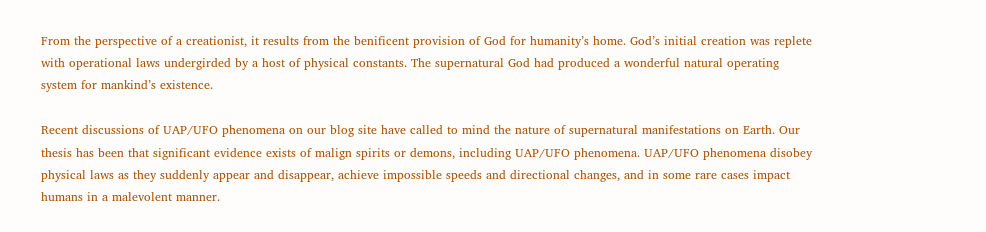From the perspective of a creationist, it results from the benificent provision of God for humanity’s home. God’s initial creation was replete with operational laws undergirded by a host of physical constants. The supernatural God had produced a wonderful natural operating system for mankind’s existence.

Recent discussions of UAP/UFO phenomena on our blog site have called to mind the nature of supernatural manifestations on Earth. Our thesis has been that significant evidence exists of malign spirits or demons, including UAP/UFO phenomena. UAP/UFO phenomena disobey physical laws as they suddenly appear and disappear, achieve impossible speeds and directional changes, and in some rare cases impact humans in a malevolent manner.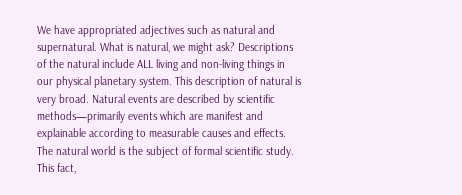We have appropriated adjectives such as natural and supernatural. What is natural, we might ask? Descriptions of the natural include ALL living and non-living things in our physical planetary system. This description of natural is very broad. Natural events are described by scientific methods—primarily events which are manifest and explainable according to measurable causes and effects. The natural world is the subject of formal scientific study. This fact,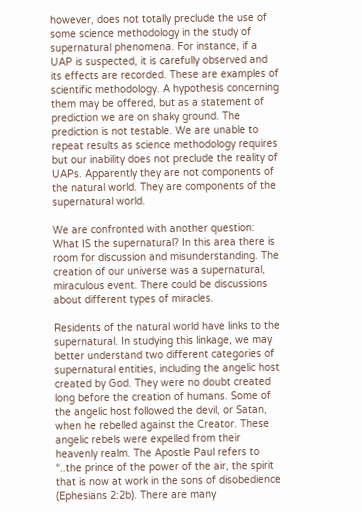however, does not totally preclude the use of some science methodology in the study of supernatural phenomena. For instance, if a UAP is suspected, it is carefully observed and its effects are recorded. These are examples of scientific methodology. A hypothesis concerning them may be offered, but as a statement of prediction we are on shaky ground. The prediction is not testable. We are unable to repeat results as science methodology requires but our inability does not preclude the reality of UAPs. Apparently they are not components of the natural world. They are components of the supernatural world.

We are confronted with another question: What IS the supernatural? In this area there is room for discussion and misunderstanding. The creation of our universe was a supernatural, miraculous event. There could be discussions about different types of miracles.

Residents of the natural world have links to the supernatural. In studying this linkage, we may better understand two different categories of supernatural entities, including the angelic host created by God. They were no doubt created long before the creation of humans. Some of the angelic host followed the devil, or Satan, when he rebelled against the Creator. These angelic rebels were expelled from their heavenly realm. The Apostle Paul refers to “..the prince of the power of the air, the spirit that is now at work in the sons of disobedience (Ephesians 2:2b). There are many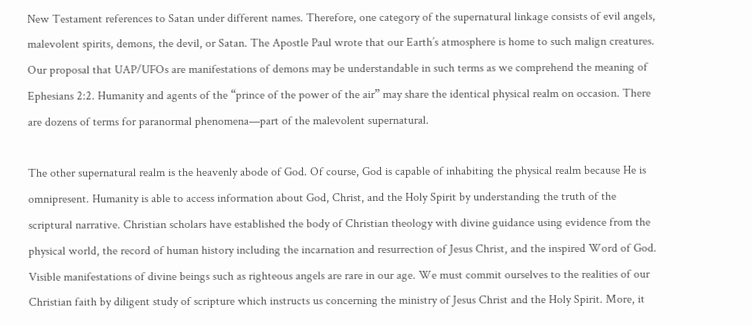New Testament references to Satan under different names. Therefore, one category of the supernatural linkage consists of evil angels, malevolent spirits, demons, the devil, or Satan. The Apostle Paul wrote that our Earth’s atmosphere is home to such malign creatures. Our proposal that UAP/UFOs are manifestations of demons may be understandable in such terms as we comprehend the meaning of Ephesians 2:2. Humanity and agents of the “prince of the power of the air” may share the identical physical realm on occasion. There are dozens of terms for paranormal phenomena—part of the malevolent supernatural.

The other supernatural realm is the heavenly abode of God. Of course, God is capable of inhabiting the physical realm because He is omnipresent. Humanity is able to access information about God, Christ, and the Holy Spirit by understanding the truth of the scriptural narrative. Christian scholars have established the body of Christian theology with divine guidance using evidence from the physical world, the record of human history including the incarnation and resurrection of Jesus Christ, and the inspired Word of God. Visible manifestations of divine beings such as righteous angels are rare in our age. We must commit ourselves to the realities of our Christian faith by diligent study of scripture which instructs us concerning the ministry of Jesus Christ and the Holy Spirit. More, it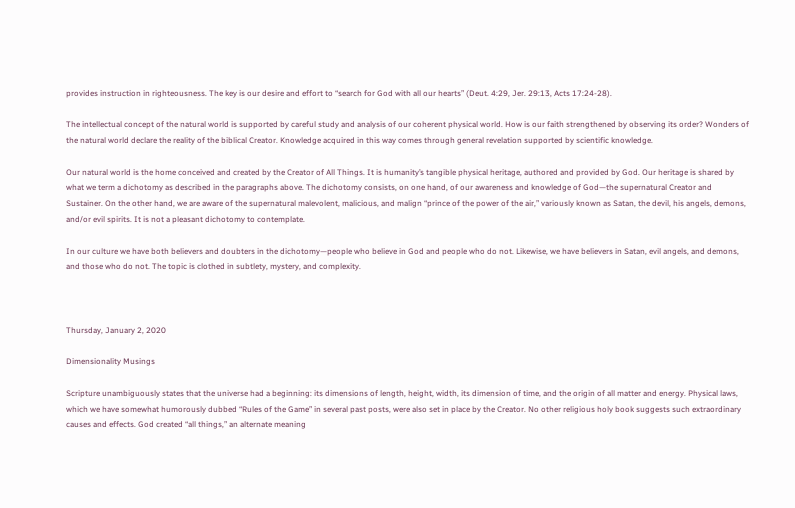provides instruction in righteousness. The key is our desire and effort to “search for God with all our hearts” (Deut. 4:29, Jer. 29:13, Acts 17:24-28).

The intellectual concept of the natural world is supported by careful study and analysis of our coherent physical world. How is our faith strengthened by observing its order? Wonders of the natural world declare the reality of the biblical Creator. Knowledge acquired in this way comes through general revelation supported by scientific knowledge.

Our natural world is the home conceived and created by the Creator of All Things. It is humanity’s tangible physical heritage, authored and provided by God. Our heritage is shared by what we term a dichotomy as described in the paragraphs above. The dichotomy consists, on one hand, of our awareness and knowledge of God—the supernatural Creator and Sustainer. On the other hand, we are aware of the supernatural malevolent, malicious, and malign “prince of the power of the air,” variously known as Satan, the devil, his angels, demons, and/or evil spirits. It is not a pleasant dichotomy to contemplate.

In our culture we have both believers and doubters in the dichotomy—people who believe in God and people who do not. Likewise, we have believers in Satan, evil angels, and demons, and those who do not. The topic is clothed in subtlety, mystery, and complexity.



Thursday, January 2, 2020

Dimensionality Musings

Scripture unambiguously states that the universe had a beginning: its dimensions of length, height, width, its dimension of time, and the origin of all matter and energy. Physical laws, which we have somewhat humorously dubbed “Rules of the Game” in several past posts, were also set in place by the Creator. No other religious holy book suggests such extraordinary causes and effects. God created “all things,” an alternate meaning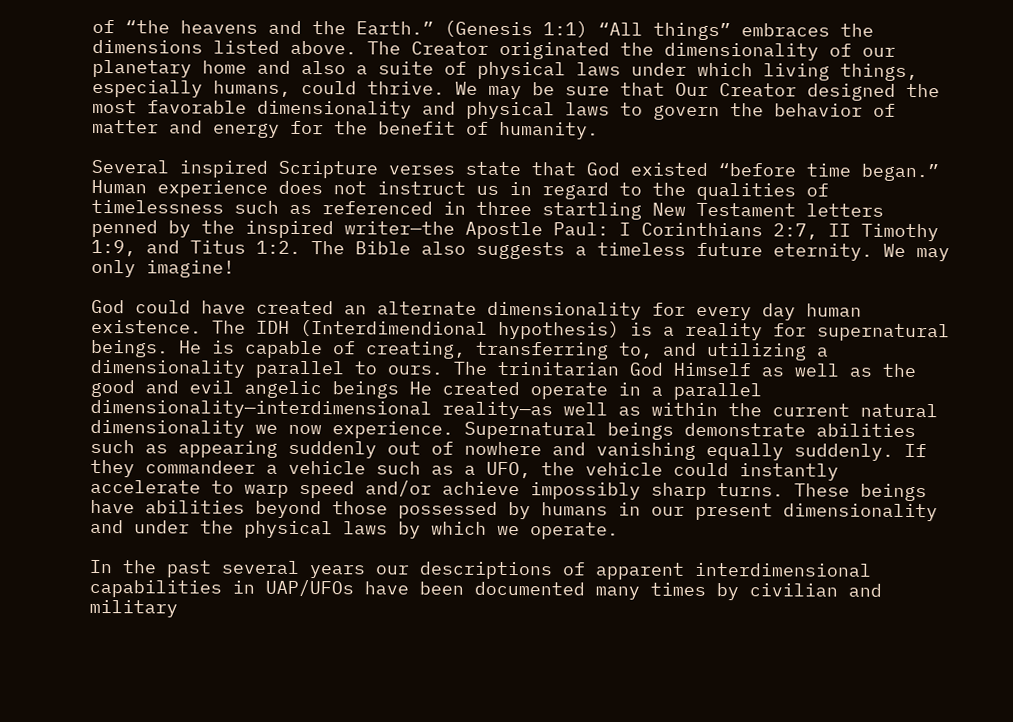of “the heavens and the Earth.” (Genesis 1:1) “All things” embraces the dimensions listed above. The Creator originated the dimensionality of our planetary home and also a suite of physical laws under which living things, especially humans, could thrive. We may be sure that Our Creator designed the most favorable dimensionality and physical laws to govern the behavior of matter and energy for the benefit of humanity.

Several inspired Scripture verses state that God existed “before time began.” Human experience does not instruct us in regard to the qualities of timelessness such as referenced in three startling New Testament letters penned by the inspired writer—the Apostle Paul: I Corinthians 2:7, II Timothy 1:9, and Titus 1:2. The Bible also suggests a timeless future eternity. We may only imagine!

God could have created an alternate dimensionality for every day human existence. The IDH (Interdimendional hypothesis) is a reality for supernatural beings. He is capable of creating, transferring to, and utilizing a dimensionality parallel to ours. The trinitarian God Himself as well as the good and evil angelic beings He created operate in a parallel dimensionality—interdimensional reality—as well as within the current natural dimensionality we now experience. Supernatural beings demonstrate abilities such as appearing suddenly out of nowhere and vanishing equally suddenly. If they commandeer a vehicle such as a UFO, the vehicle could instantly accelerate to warp speed and/or achieve impossibly sharp turns. These beings have abilities beyond those possessed by humans in our present dimensionality and under the physical laws by which we operate.

In the past several years our descriptions of apparent interdimensional capabilities in UAP/UFOs have been documented many times by civilian and military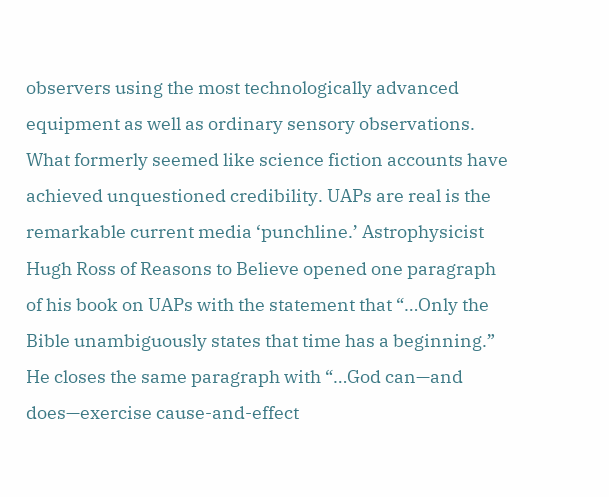observers using the most technologically advanced equipment as well as ordinary sensory observations. What formerly seemed like science fiction accounts have achieved unquestioned credibility. UAPs are real is the remarkable current media ‘punchline.’ Astrophysicist Hugh Ross of Reasons to Believe opened one paragraph of his book on UAPs with the statement that “…Only the Bible unambiguously states that time has a beginning.” He closes the same paragraph with “…God can—and does—exercise cause-and-effect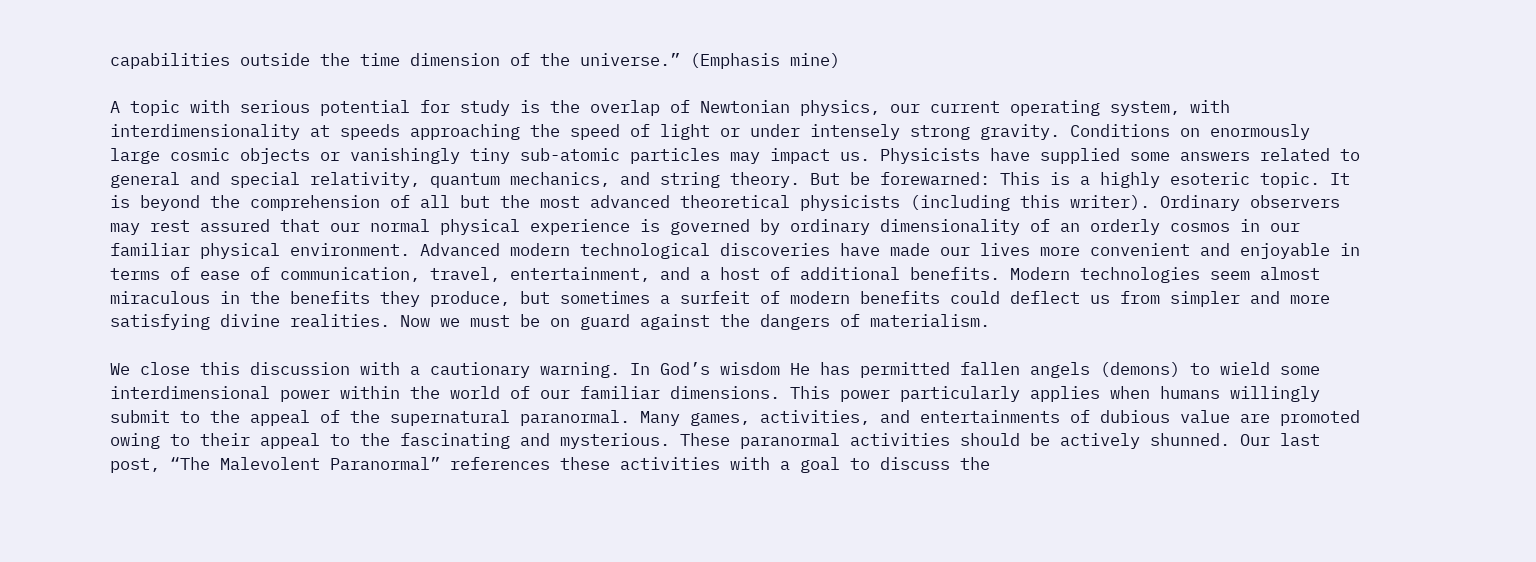capabilities outside the time dimension of the universe.” (Emphasis mine)

A topic with serious potential for study is the overlap of Newtonian physics, our current operating system, with interdimensionality at speeds approaching the speed of light or under intensely strong gravity. Conditions on enormously large cosmic objects or vanishingly tiny sub-atomic particles may impact us. Physicists have supplied some answers related to general and special relativity, quantum mechanics, and string theory. But be forewarned: This is a highly esoteric topic. It is beyond the comprehension of all but the most advanced theoretical physicists (including this writer). Ordinary observers may rest assured that our normal physical experience is governed by ordinary dimensionality of an orderly cosmos in our familiar physical environment. Advanced modern technological discoveries have made our lives more convenient and enjoyable in terms of ease of communication, travel, entertainment, and a host of additional benefits. Modern technologies seem almost miraculous in the benefits they produce, but sometimes a surfeit of modern benefits could deflect us from simpler and more satisfying divine realities. Now we must be on guard against the dangers of materialism.

We close this discussion with a cautionary warning. In God’s wisdom He has permitted fallen angels (demons) to wield some interdimensional power within the world of our familiar dimensions. This power particularly applies when humans willingly submit to the appeal of the supernatural paranormal. Many games, activities, and entertainments of dubious value are promoted owing to their appeal to the fascinating and mysterious. These paranormal activities should be actively shunned. Our last post, “The Malevolent Paranormal” references these activities with a goal to discuss the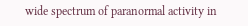wide spectrum of paranormal activity in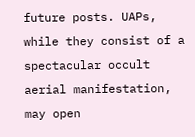future posts. UAPs, while they consist of a spectacular occult aerial manifestation, may open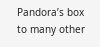Pandora’s box to many other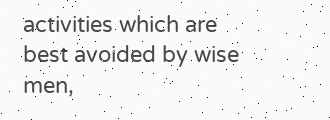activities which are best avoided by wise men,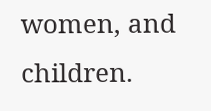women, and children.